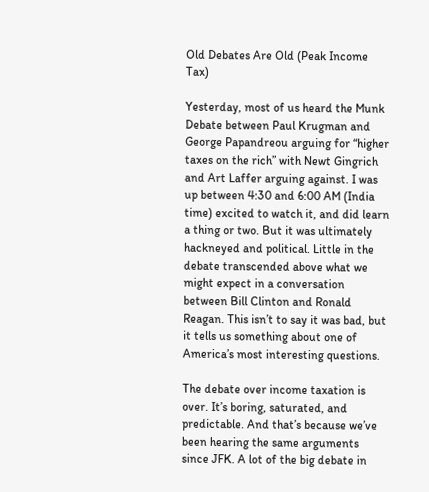Old Debates Are Old (Peak Income Tax)

Yesterday, most of us heard the Munk Debate between Paul Krugman and George Papandreou arguing for “higher taxes on the rich” with Newt Gingrich and Art Laffer arguing against. I was up between 4:30 and 6:00 AM (India time) excited to watch it, and did learn a thing or two. But it was ultimately hackneyed and political. Little in the debate transcended above what we might expect in a conversation between Bill Clinton and Ronald Reagan. This isn’t to say it was bad, but it tells us something about one of America’s most interesting questions.

The debate over income taxation is over. It’s boring, saturated, and predictable. And that’s because we’ve been hearing the same arguments since JFK. A lot of the big debate in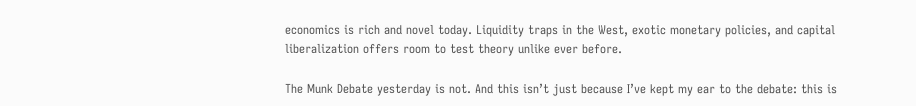economics is rich and novel today. Liquidity traps in the West, exotic monetary policies, and capital liberalization offers room to test theory unlike ever before.

The Munk Debate yesterday is not. And this isn’t just because I’ve kept my ear to the debate: this is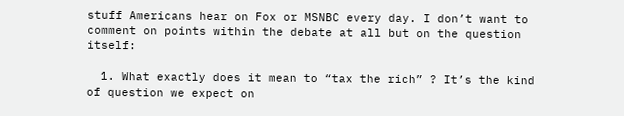stuff Americans hear on Fox or MSNBC every day. I don’t want to comment on points within the debate at all but on the question itself:

  1. What exactly does it mean to “tax the rich” ? It’s the kind of question we expect on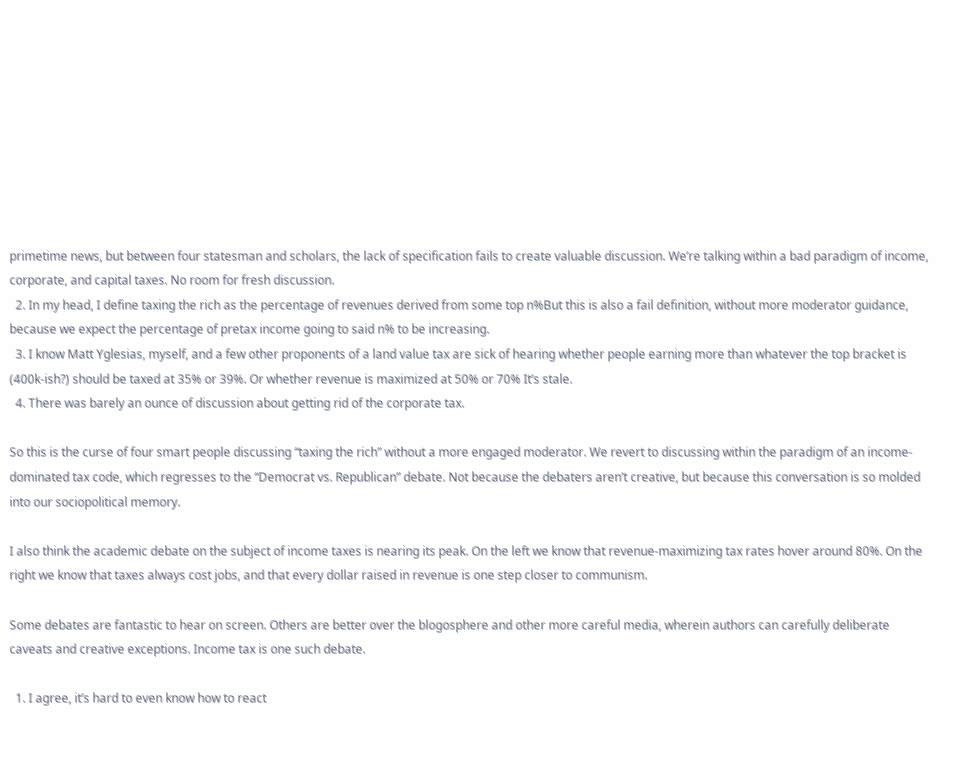primetime news, but between four statesman and scholars, the lack of specification fails to create valuable discussion. We’re talking within a bad paradigm of income, corporate, and capital taxes. No room for fresh discussion.
  2. In my head, I define taxing the rich as the percentage of revenues derived from some top n%But this is also a fail definition, without more moderator guidance, because we expect the percentage of pretax income going to said n% to be increasing.
  3. I know Matt Yglesias, myself, and a few other proponents of a land value tax are sick of hearing whether people earning more than whatever the top bracket is (400k-ish?) should be taxed at 35% or 39%. Or whether revenue is maximized at 50% or 70% It’s stale.
  4. There was barely an ounce of discussion about getting rid of the corporate tax.

So this is the curse of four smart people discussing “taxing the rich” without a more engaged moderator. We revert to discussing within the paradigm of an income-dominated tax code, which regresses to the “Democrat vs. Republican” debate. Not because the debaters aren’t creative, but because this conversation is so molded into our sociopolitical memory.

I also think the academic debate on the subject of income taxes is nearing its peak. On the left we know that revenue-maximizing tax rates hover around 80%. On the right we know that taxes always cost jobs, and that every dollar raised in revenue is one step closer to communism.

Some debates are fantastic to hear on screen. Others are better over the blogosphere and other more careful media, wherein authors can carefully deliberate caveats and creative exceptions. Income tax is one such debate.

  1. I agree, it’s hard to even know how to react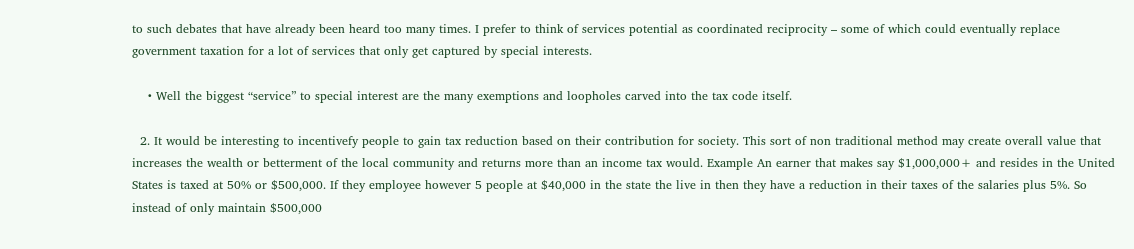to such debates that have already been heard too many times. I prefer to think of services potential as coordinated reciprocity – some of which could eventually replace government taxation for a lot of services that only get captured by special interests.

    • Well the biggest “service” to special interest are the many exemptions and loopholes carved into the tax code itself.

  2. It would be interesting to incentivefy people to gain tax reduction based on their contribution for society. This sort of non traditional method may create overall value that increases the wealth or betterment of the local community and returns more than an income tax would. Example An earner that makes say $1,000,000+ and resides in the United States is taxed at 50% or $500,000. If they employee however 5 people at $40,000 in the state the live in then they have a reduction in their taxes of the salaries plus 5%. So instead of only maintain $500,000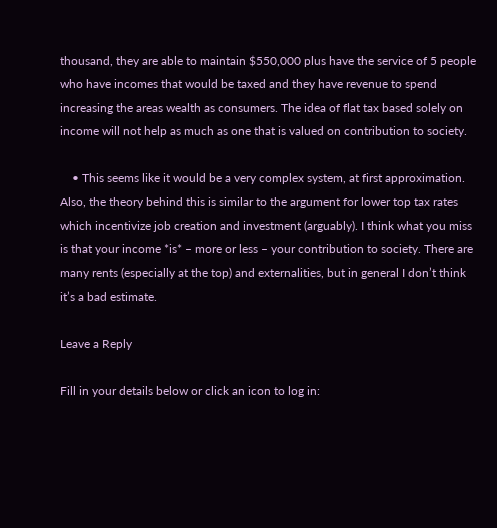thousand, they are able to maintain $550,000 plus have the service of 5 people who have incomes that would be taxed and they have revenue to spend increasing the areas wealth as consumers. The idea of flat tax based solely on income will not help as much as one that is valued on contribution to society.

    • This seems like it would be a very complex system, at first approximation. Also, the theory behind this is similar to the argument for lower top tax rates which incentivize job creation and investment (arguably). I think what you miss is that your income *is* – more or less – your contribution to society. There are many rents (especially at the top) and externalities, but in general I don’t think it’s a bad estimate.

Leave a Reply

Fill in your details below or click an icon to log in: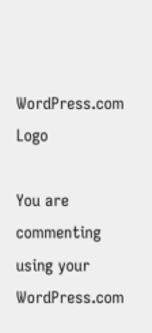WordPress.com Logo

You are commenting using your WordPress.com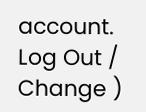account. Log Out /  Change )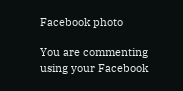Facebook photo

You are commenting using your Facebook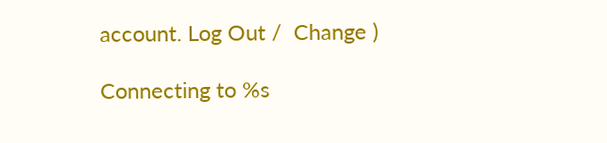account. Log Out /  Change )

Connecting to %s